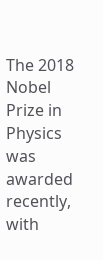The 2018 Nobel Prize in Physics was awarded recently, with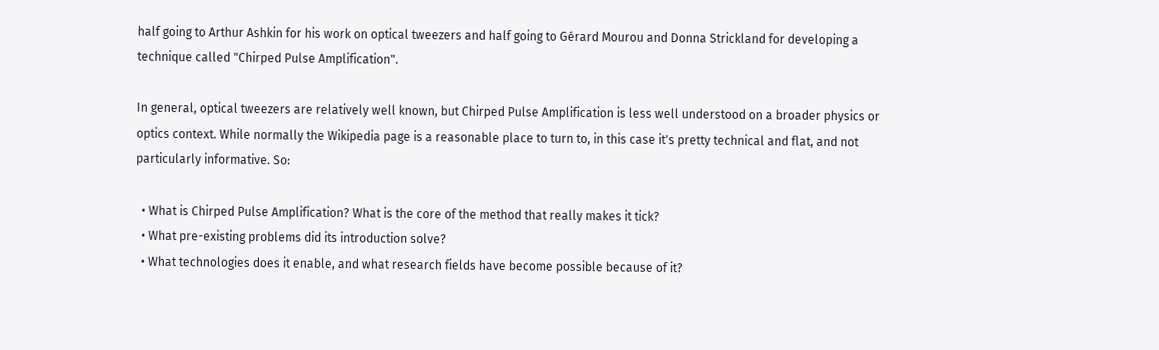half going to Arthur Ashkin for his work on optical tweezers and half going to Gérard Mourou and Donna Strickland for developing a technique called "Chirped Pulse Amplification".

In general, optical tweezers are relatively well known, but Chirped Pulse Amplification is less well understood on a broader physics or optics context. While normally the Wikipedia page is a reasonable place to turn to, in this case it's pretty technical and flat, and not particularly informative. So:

  • What is Chirped Pulse Amplification? What is the core of the method that really makes it tick?
  • What pre-existing problems did its introduction solve?
  • What technologies does it enable, and what research fields have become possible because of it?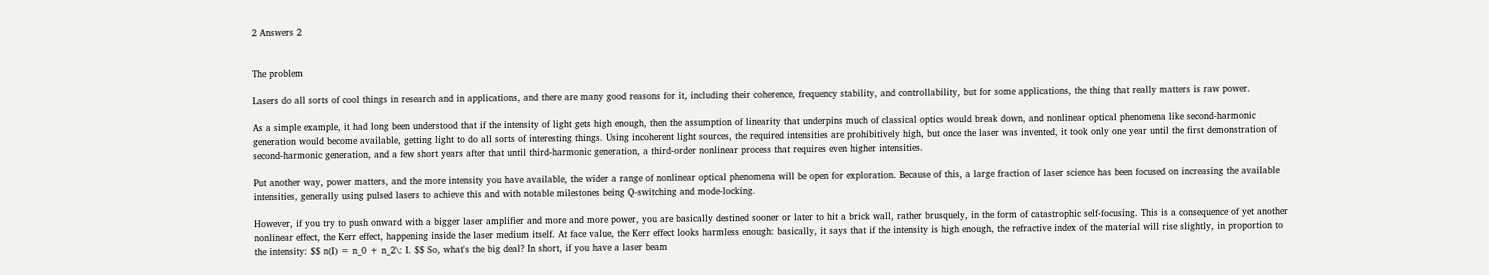2 Answers 2


The problem

Lasers do all sorts of cool things in research and in applications, and there are many good reasons for it, including their coherence, frequency stability, and controllability, but for some applications, the thing that really matters is raw power.

As a simple example, it had long been understood that if the intensity of light gets high enough, then the assumption of linearity that underpins much of classical optics would break down, and nonlinear optical phenomena like second-harmonic generation would become available, getting light to do all sorts of interesting things. Using incoherent light sources, the required intensities are prohibitively high, but once the laser was invented, it took only one year until the first demonstration of second-harmonic generation, and a few short years after that until third-harmonic generation, a third-order nonlinear process that requires even higher intensities.

Put another way, power matters, and the more intensity you have available, the wider a range of nonlinear optical phenomena will be open for exploration. Because of this, a large fraction of laser science has been focused on increasing the available intensities, generally using pulsed lasers to achieve this and with notable milestones being Q-switching and mode-locking.

However, if you try to push onward with a bigger laser amplifier and more and more power, you are basically destined sooner or later to hit a brick wall, rather brusquely, in the form of catastrophic self-focusing. This is a consequence of yet another nonlinear effect, the Kerr effect, happening inside the laser medium itself. At face value, the Kerr effect looks harmless enough: basically, it says that if the intensity is high enough, the refractive index of the material will rise slightly, in proportion to the intensity: $$ n(I) = n_0 + n_2\: I. $$ So, what's the big deal? In short, if you have a laser beam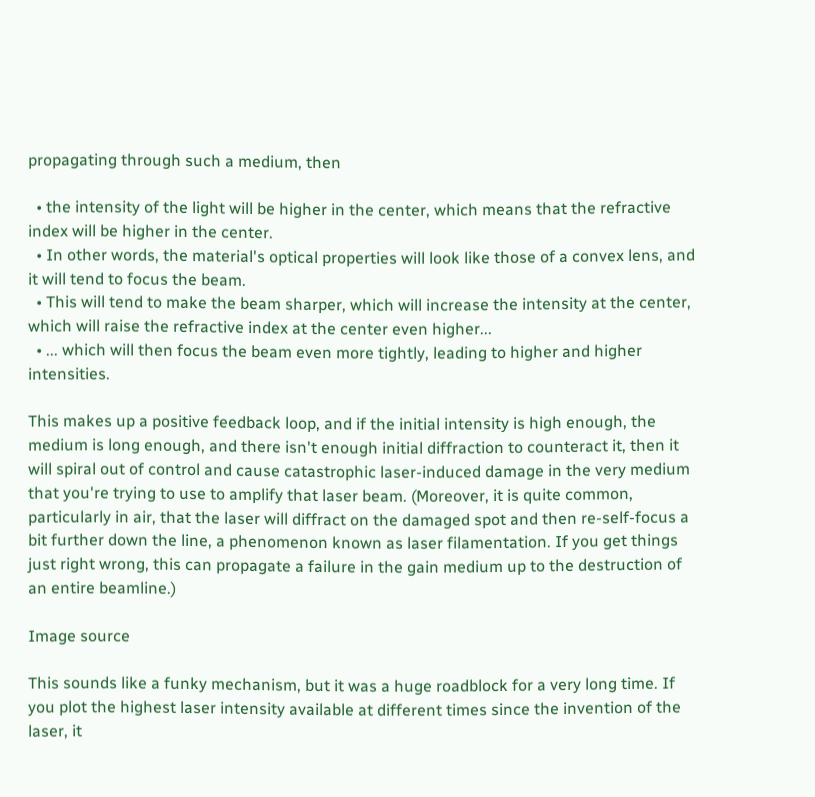propagating through such a medium, then

  • the intensity of the light will be higher in the center, which means that the refractive index will be higher in the center.
  • In other words, the material's optical properties will look like those of a convex lens, and it will tend to focus the beam.
  • This will tend to make the beam sharper, which will increase the intensity at the center, which will raise the refractive index at the center even higher...
  • ... which will then focus the beam even more tightly, leading to higher and higher intensities.

This makes up a positive feedback loop, and if the initial intensity is high enough, the medium is long enough, and there isn't enough initial diffraction to counteract it, then it will spiral out of control and cause catastrophic laser-induced damage in the very medium that you're trying to use to amplify that laser beam. (Moreover, it is quite common, particularly in air, that the laser will diffract on the damaged spot and then re-self-focus a bit further down the line, a phenomenon known as laser filamentation. If you get things just right wrong, this can propagate a failure in the gain medium up to the destruction of an entire beamline.)

Image source

This sounds like a funky mechanism, but it was a huge roadblock for a very long time. If you plot the highest laser intensity available at different times since the invention of the laser, it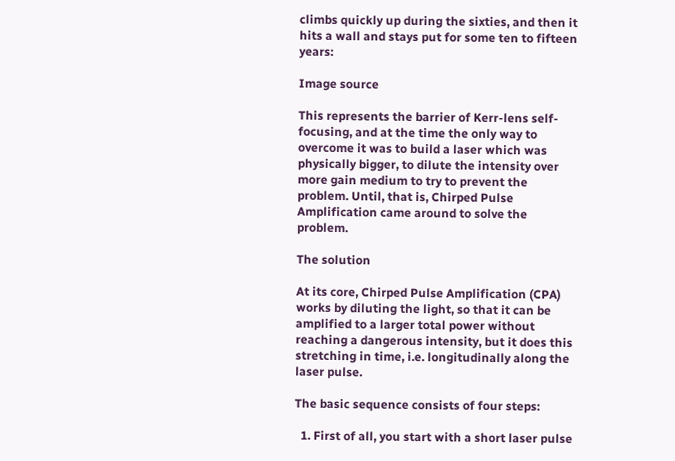climbs quickly up during the sixties, and then it hits a wall and stays put for some ten to fifteen years:

Image source

This represents the barrier of Kerr-lens self-focusing, and at the time the only way to overcome it was to build a laser which was physically bigger, to dilute the intensity over more gain medium to try to prevent the problem. Until, that is, Chirped Pulse Amplification came around to solve the problem.

The solution

At its core, Chirped Pulse Amplification (CPA) works by diluting the light, so that it can be amplified to a larger total power without reaching a dangerous intensity, but it does this stretching in time, i.e. longitudinally along the laser pulse.

The basic sequence consists of four steps:

  1. First of all, you start with a short laser pulse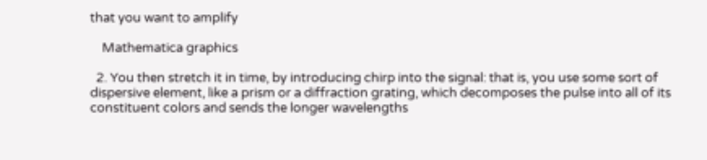that you want to amplify

    Mathematica graphics

  2. You then stretch it in time, by introducing chirp into the signal: that is, you use some sort of dispersive element, like a prism or a diffraction grating, which decomposes the pulse into all of its constituent colors and sends the longer wavelengths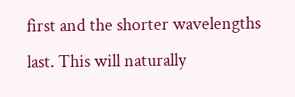first and the shorter wavelengths last. This will naturally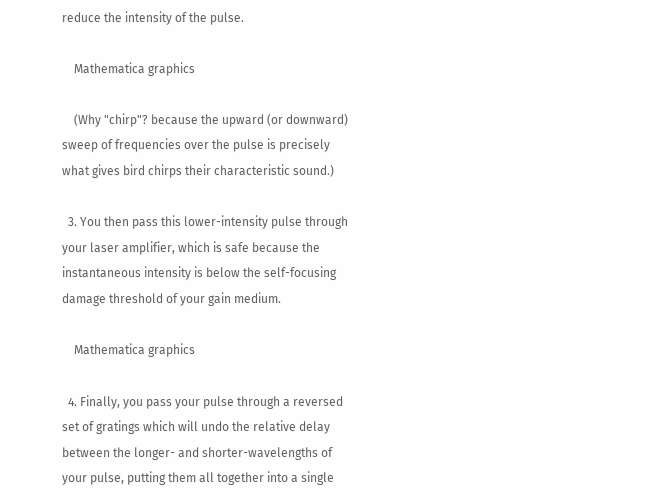reduce the intensity of the pulse.

    Mathematica graphics

    (Why "chirp"? because the upward (or downward) sweep of frequencies over the pulse is precisely what gives bird chirps their characteristic sound.)

  3. You then pass this lower-intensity pulse through your laser amplifier, which is safe because the instantaneous intensity is below the self-focusing damage threshold of your gain medium.

    Mathematica graphics

  4. Finally, you pass your pulse through a reversed set of gratings which will undo the relative delay between the longer- and shorter-wavelengths of your pulse, putting them all together into a single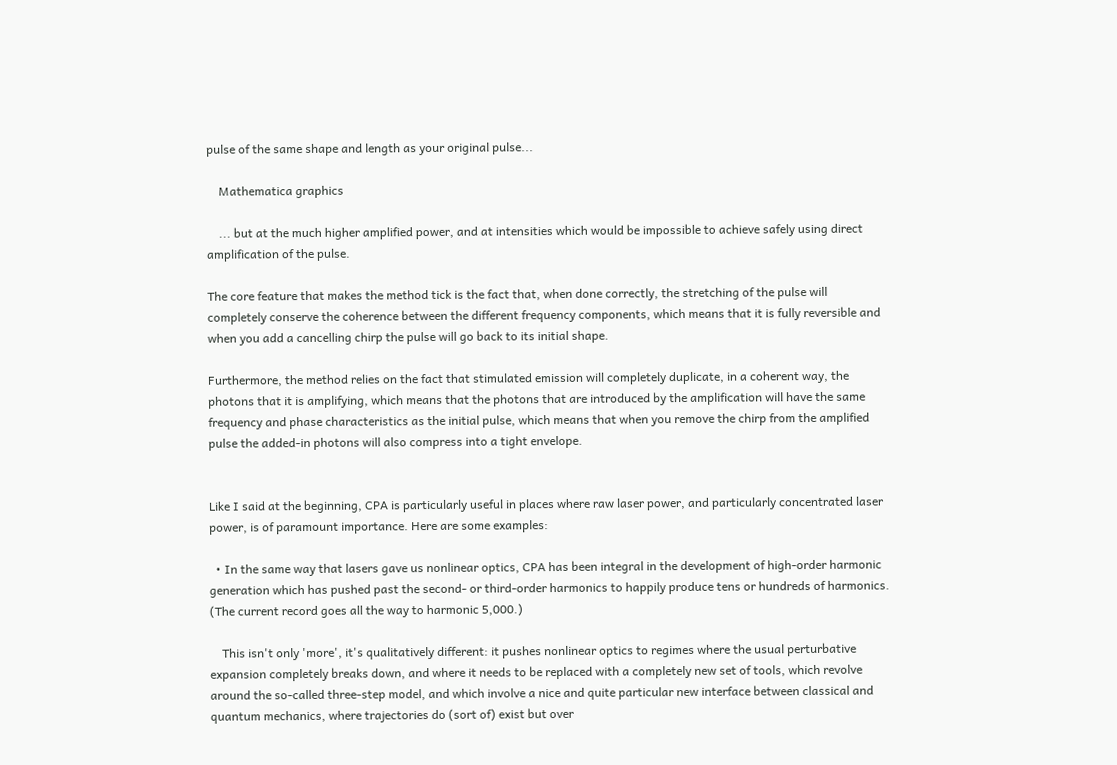pulse of the same shape and length as your original pulse...

    Mathematica graphics

    ... but at the much higher amplified power, and at intensities which would be impossible to achieve safely using direct amplification of the pulse.

The core feature that makes the method tick is the fact that, when done correctly, the stretching of the pulse will completely conserve the coherence between the different frequency components, which means that it is fully reversible and when you add a cancelling chirp the pulse will go back to its initial shape.

Furthermore, the method relies on the fact that stimulated emission will completely duplicate, in a coherent way, the photons that it is amplifying, which means that the photons that are introduced by the amplification will have the same frequency and phase characteristics as the initial pulse, which means that when you remove the chirp from the amplified pulse the added-in photons will also compress into a tight envelope.


Like I said at the beginning, CPA is particularly useful in places where raw laser power, and particularly concentrated laser power, is of paramount importance. Here are some examples:

  • In the same way that lasers gave us nonlinear optics, CPA has been integral in the development of high-order harmonic generation which has pushed past the second- or third-order harmonics to happily produce tens or hundreds of harmonics. (The current record goes all the way to harmonic 5,000.)

    This isn't only 'more', it's qualitatively different: it pushes nonlinear optics to regimes where the usual perturbative expansion completely breaks down, and where it needs to be replaced with a completely new set of tools, which revolve around the so-called three-step model, and which involve a nice and quite particular new interface between classical and quantum mechanics, where trajectories do (sort of) exist but over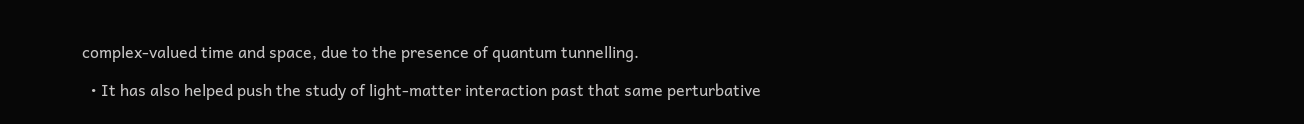complex-valued time and space, due to the presence of quantum tunnelling.

  • It has also helped push the study of light-matter interaction past that same perturbative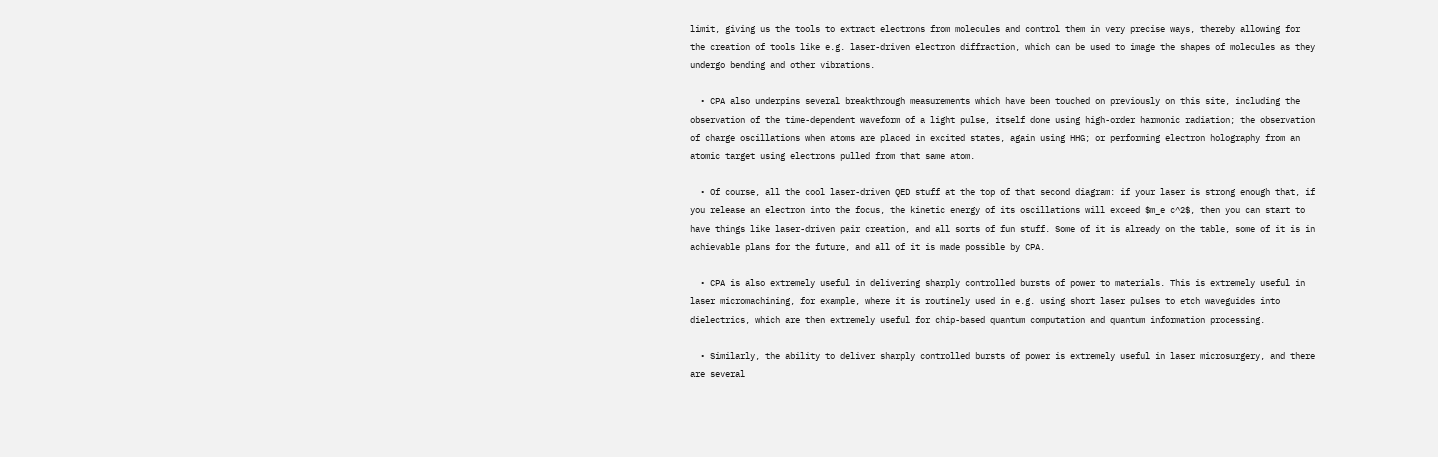limit, giving us the tools to extract electrons from molecules and control them in very precise ways, thereby allowing for the creation of tools like e.g. laser-driven electron diffraction, which can be used to image the shapes of molecules as they undergo bending and other vibrations.

  • CPA also underpins several breakthrough measurements which have been touched on previously on this site, including the observation of the time-dependent waveform of a light pulse, itself done using high-order harmonic radiation; the observation of charge oscillations when atoms are placed in excited states, again using HHG; or performing electron holography from an atomic target using electrons pulled from that same atom.

  • Of course, all the cool laser-driven QED stuff at the top of that second diagram: if your laser is strong enough that, if you release an electron into the focus, the kinetic energy of its oscillations will exceed $m_e c^2$, then you can start to have things like laser-driven pair creation, and all sorts of fun stuff. Some of it is already on the table, some of it is in achievable plans for the future, and all of it is made possible by CPA.

  • CPA is also extremely useful in delivering sharply controlled bursts of power to materials. This is extremely useful in laser micromachining, for example, where it is routinely used in e.g. using short laser pulses to etch waveguides into dielectrics, which are then extremely useful for chip-based quantum computation and quantum information processing.

  • Similarly, the ability to deliver sharply controlled bursts of power is extremely useful in laser microsurgery, and there are several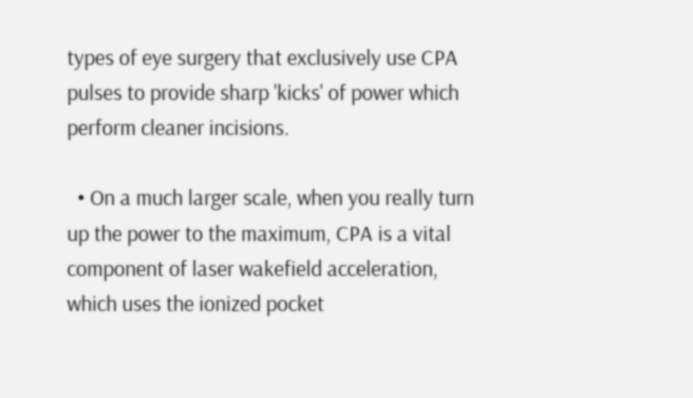types of eye surgery that exclusively use CPA pulses to provide sharp 'kicks' of power which perform cleaner incisions.

  • On a much larger scale, when you really turn up the power to the maximum, CPA is a vital component of laser wakefield acceleration, which uses the ionized pocket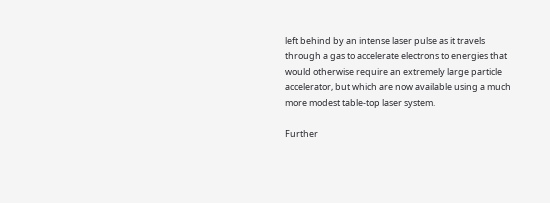left behind by an intense laser pulse as it travels through a gas to accelerate electrons to energies that would otherwise require an extremely large particle accelerator, but which are now available using a much more modest table-top laser system.

Further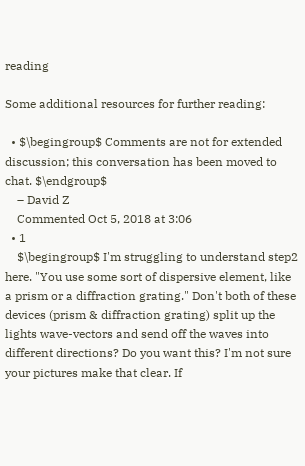reading

Some additional resources for further reading:

  • $\begingroup$ Comments are not for extended discussion; this conversation has been moved to chat. $\endgroup$
    – David Z
    Commented Oct 5, 2018 at 3:06
  • 1
    $\begingroup$ I'm struggling to understand step2 here. "You use some sort of dispersive element, like a prism or a diffraction grating." Don't both of these devices (prism & diffraction grating) split up the lights wave-vectors and send off the waves into different directions? Do you want this? I'm not sure your pictures make that clear. If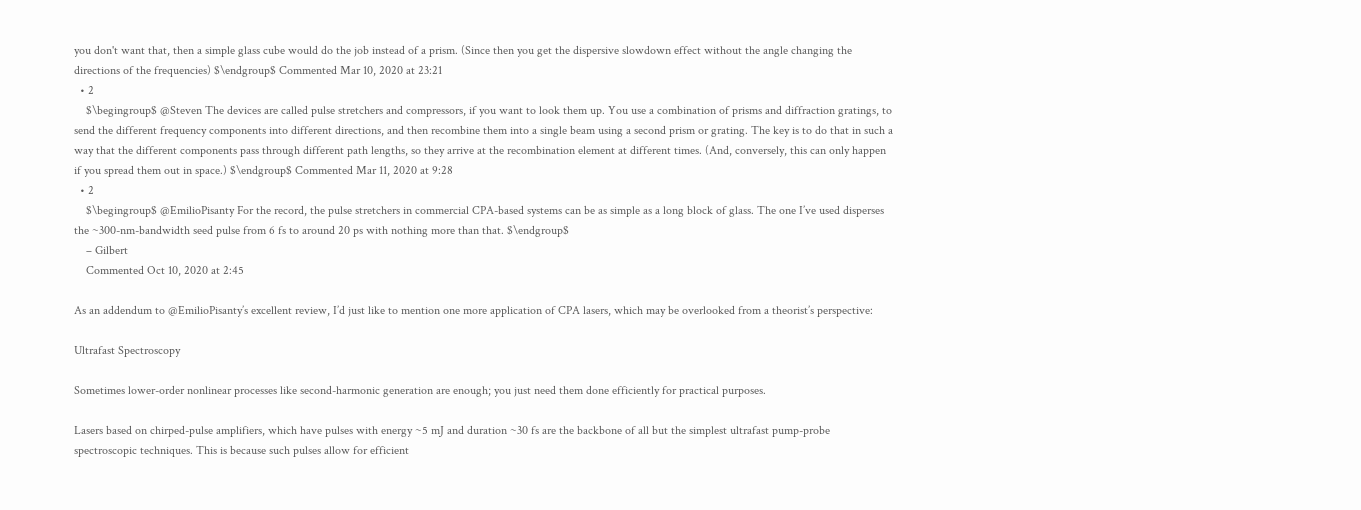you don't want that, then a simple glass cube would do the job instead of a prism. (Since then you get the dispersive slowdown effect without the angle changing the directions of the frequencies) $\endgroup$ Commented Mar 10, 2020 at 23:21
  • 2
    $\begingroup$ @Steven The devices are called pulse stretchers and compressors, if you want to look them up. You use a combination of prisms and diffraction gratings, to send the different frequency components into different directions, and then recombine them into a single beam using a second prism or grating. The key is to do that in such a way that the different components pass through different path lengths, so they arrive at the recombination element at different times. (And, conversely, this can only happen if you spread them out in space.) $\endgroup$ Commented Mar 11, 2020 at 9:28
  • 2
    $\begingroup$ @EmilioPisanty For the record, the pulse stretchers in commercial CPA-based systems can be as simple as a long block of glass. The one I’ve used disperses the ~300-nm-bandwidth seed pulse from 6 fs to around 20 ps with nothing more than that. $\endgroup$
    – Gilbert
    Commented Oct 10, 2020 at 2:45

As an addendum to @EmilioPisanty’s excellent review, I’d just like to mention one more application of CPA lasers, which may be overlooked from a theorist’s perspective:

Ultrafast Spectroscopy

Sometimes lower-order nonlinear processes like second-harmonic generation are enough; you just need them done efficiently for practical purposes.

Lasers based on chirped-pulse amplifiers, which have pulses with energy ~5 mJ and duration ~30 fs are the backbone of all but the simplest ultrafast pump-probe spectroscopic techniques. This is because such pulses allow for efficient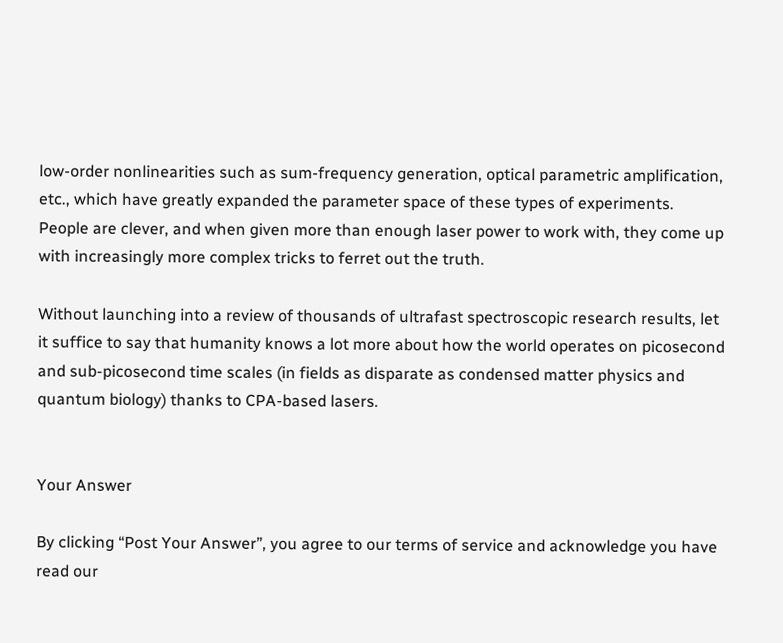low-order nonlinearities such as sum-frequency generation, optical parametric amplification, etc., which have greatly expanded the parameter space of these types of experiments. People are clever, and when given more than enough laser power to work with, they come up with increasingly more complex tricks to ferret out the truth.

Without launching into a review of thousands of ultrafast spectroscopic research results, let it suffice to say that humanity knows a lot more about how the world operates on picosecond and sub-picosecond time scales (in fields as disparate as condensed matter physics and quantum biology) thanks to CPA-based lasers.


Your Answer

By clicking “Post Your Answer”, you agree to our terms of service and acknowledge you have read our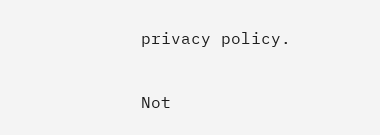privacy policy.

Not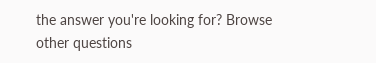the answer you're looking for? Browse other questions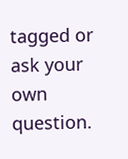tagged or ask your own question.